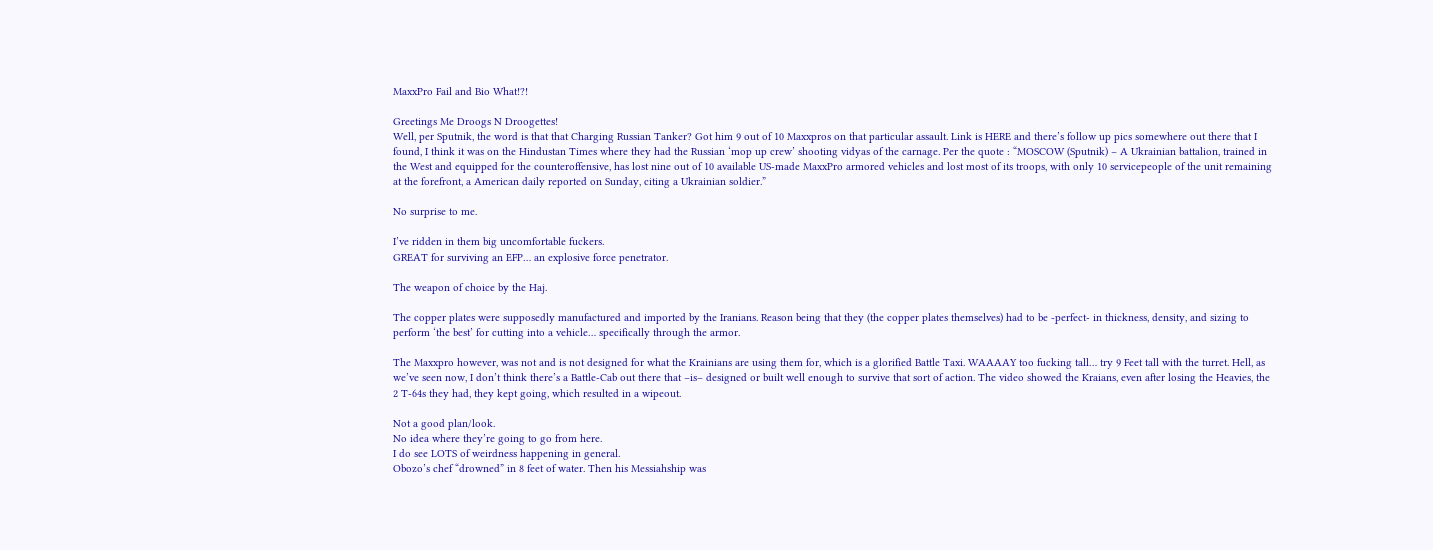MaxxPro Fail and Bio What!?!

Greetings Me Droogs N Droogettes!
Well, per Sputnik, the word is that that Charging Russian Tanker? Got him 9 out of 10 Maxxpros on that particular assault. Link is HERE and there’s follow up pics somewhere out there that I found, I think it was on the Hindustan Times where they had the Russian ‘mop up crew’ shooting vidyas of the carnage. Per the quote : “MOSCOW (Sputnik) – A Ukrainian battalion, trained in the West and equipped for the counteroffensive, has lost nine out of 10 available US-made MaxxPro armored vehicles and lost most of its troops, with only 10 servicepeople of the unit remaining at the forefront, a American daily reported on Sunday, citing a Ukrainian soldier.”

No surprise to me.

I’ve ridden in them big uncomfortable fuckers.
GREAT for surviving an EFP… an explosive force penetrator.

The weapon of choice by the Haj.

The copper plates were supposedly manufactured and imported by the Iranians. Reason being that they (the copper plates themselves) had to be -perfect- in thickness, density, and sizing to perform ‘the best’ for cutting into a vehicle… specifically through the armor.

The Maxxpro however, was not and is not designed for what the Krainians are using them for, which is a glorified Battle Taxi. WAAAAY too fucking tall… try 9 Feet tall with the turret. Hell, as we’ve seen now, I don’t think there’s a Battle-Cab out there that –is– designed or built well enough to survive that sort of action. The video showed the Kraians, even after losing the Heavies, the 2 T-64s they had, they kept going, which resulted in a wipeout.

Not a good plan/look.
No idea where they’re going to go from here.
I do see LOTS of weirdness happening in general.
Obozo’s chef “drowned” in 8 feet of water. Then his Messiahship was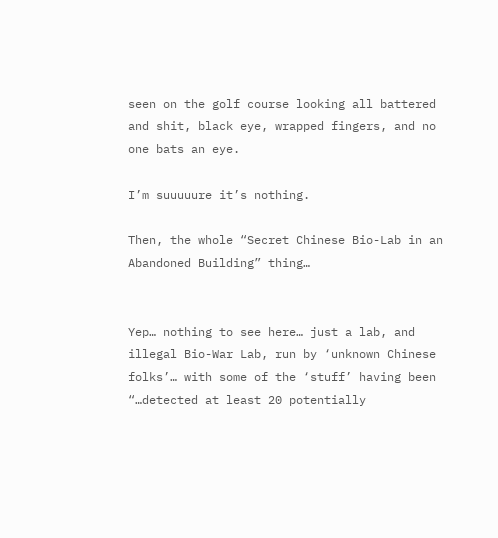seen on the golf course looking all battered and shit, black eye, wrapped fingers, and no one bats an eye.

I’m suuuuure it’s nothing.

Then, the whole “Secret Chinese Bio-Lab in an Abandoned Building” thing…


Yep… nothing to see here… just a lab, and illegal Bio-War Lab, run by ‘unknown Chinese folks’… with some of the ‘stuff’ having been “…detected at least 20 potentially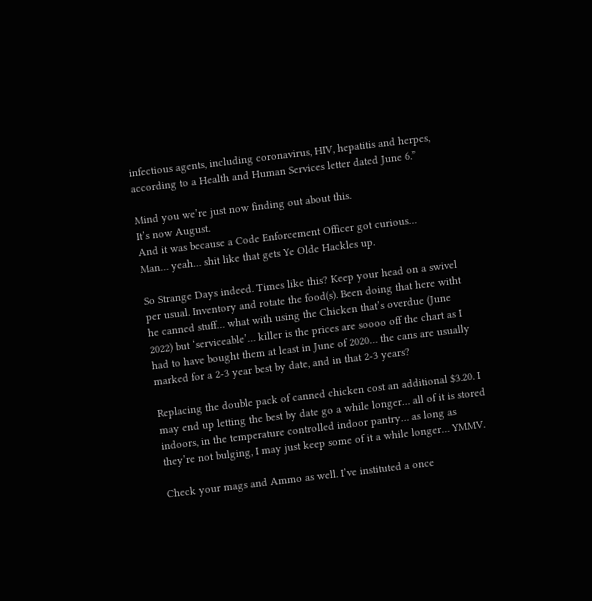infectious agents, including coronavirus, HIV, hepatitis and herpes, according to a Health and Human Services letter dated June 6.”

Mind you we’re just now finding out about this.
It’s now August.
And it was because a Code Enforcement Officer got curious…
Man… yeah… shit like that gets Ye Olde Hackles up.

So Strange Days indeed. Times like this? Keep your head on a swivel per usual. Inventory and rotate the food(s). Been doing that here witht he canned stuff… what with using the Chicken that’s overdue (June 2022) but ‘serviceable’… killer is the prices are soooo off the chart as I had to have bought them at least in June of 2020… the cans are usually marked for a 2-3 year best by date, and in that 2-3 years?

Replacing the double pack of canned chicken cost an additional $3.20. I may end up letting the best by date go a while longer… all of it is stored indoors, in the temperature controlled indoor pantry… as long as they’re not bulging, I may just keep some of it a while longer… YMMV.

Check your mags and Ammo as well. I’ve instituted a once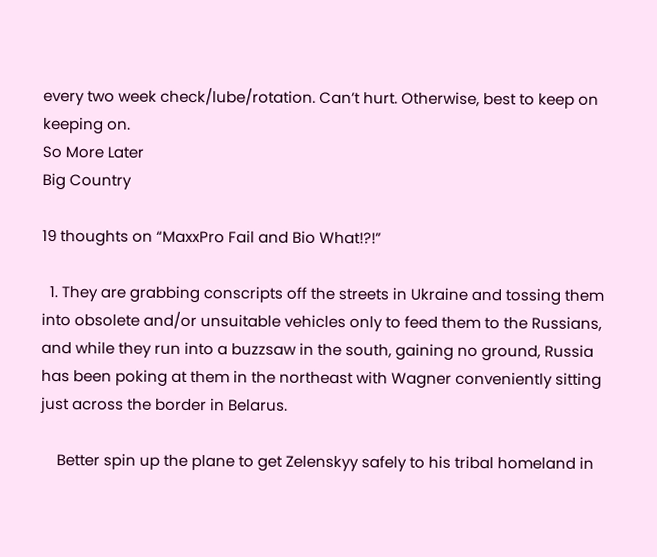every two week check/lube/rotation. Can’t hurt. Otherwise, best to keep on keeping on.
So More Later
Big Country

19 thoughts on “MaxxPro Fail and Bio What!?!”

  1. They are grabbing conscripts off the streets in Ukraine and tossing them into obsolete and/or unsuitable vehicles only to feed them to the Russians, and while they run into a buzzsaw in the south, gaining no ground, Russia has been poking at them in the northeast with Wagner conveniently sitting just across the border in Belarus.

    Better spin up the plane to get Zelenskyy safely to his tribal homeland in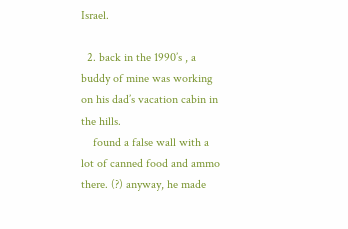Israel.

  2. back in the 1990’s , a buddy of mine was working on his dad’s vacation cabin in the hills.
    found a false wall with a lot of canned food and ammo there. (?) anyway, he made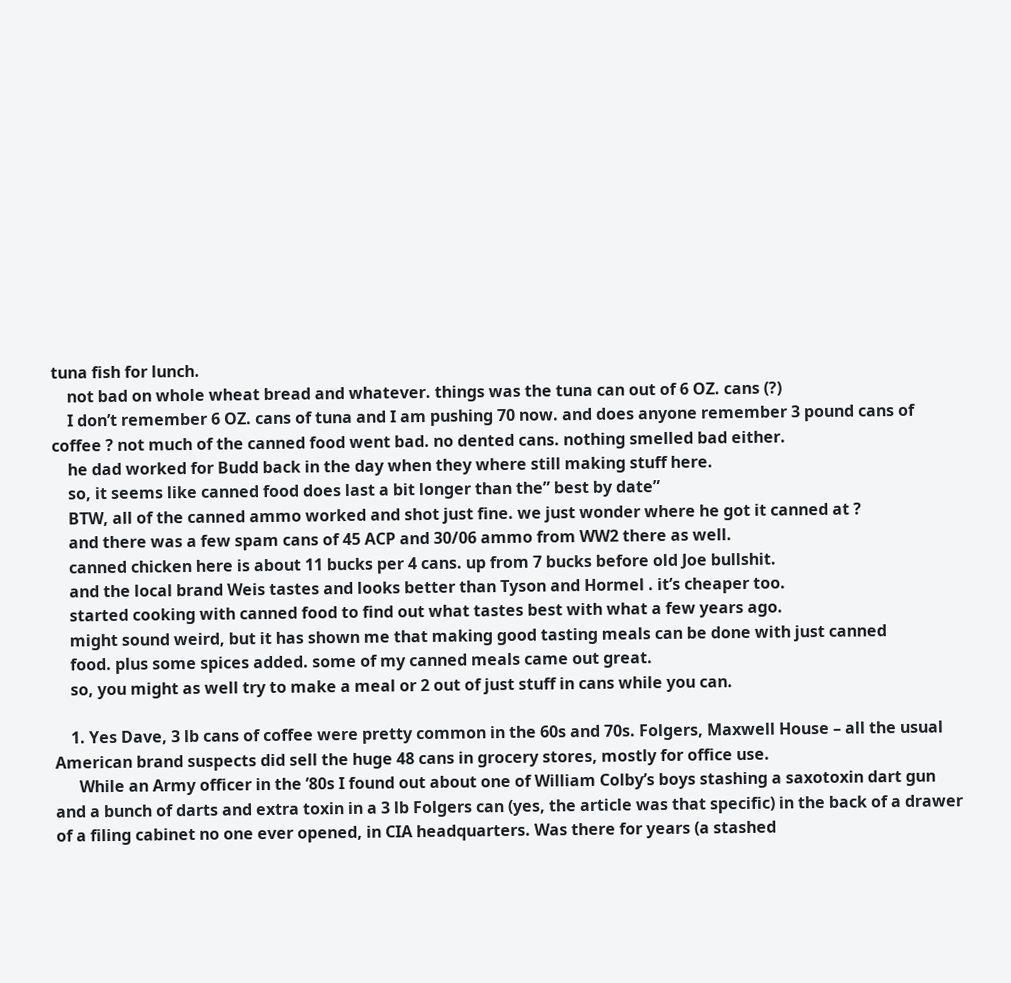tuna fish for lunch.
    not bad on whole wheat bread and whatever. things was the tuna can out of 6 OZ. cans (?)
    I don’t remember 6 OZ. cans of tuna and I am pushing 70 now. and does anyone remember 3 pound cans of coffee ? not much of the canned food went bad. no dented cans. nothing smelled bad either.
    he dad worked for Budd back in the day when they where still making stuff here.
    so, it seems like canned food does last a bit longer than the” best by date”
    BTW, all of the canned ammo worked and shot just fine. we just wonder where he got it canned at ?
    and there was a few spam cans of 45 ACP and 30/06 ammo from WW2 there as well.
    canned chicken here is about 11 bucks per 4 cans. up from 7 bucks before old Joe bullshit.
    and the local brand Weis tastes and looks better than Tyson and Hormel . it’s cheaper too.
    started cooking with canned food to find out what tastes best with what a few years ago.
    might sound weird, but it has shown me that making good tasting meals can be done with just canned
    food. plus some spices added. some of my canned meals came out great.
    so, you might as well try to make a meal or 2 out of just stuff in cans while you can.

    1. Yes Dave, 3 lb cans of coffee were pretty common in the 60s and 70s. Folgers, Maxwell House – all the usual American brand suspects did sell the huge 48 cans in grocery stores, mostly for office use.
      While an Army officer in the ’80s I found out about one of William Colby’s boys stashing a saxotoxin dart gun and a bunch of darts and extra toxin in a 3 lb Folgers can (yes, the article was that specific) in the back of a drawer of a filing cabinet no one ever opened, in CIA headquarters. Was there for years (a stashed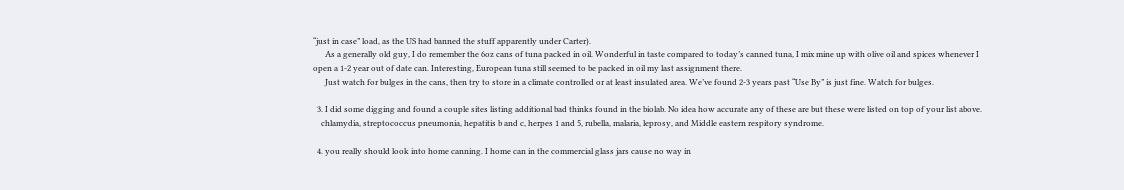“just in case” load, as the US had banned the stuff apparently under Carter).
      As a generally old guy, I do remember the 6oz cans of tuna packed in oil. Wonderful in taste compared to today’s canned tuna, I mix mine up with olive oil and spices whenever I open a 1-2 year out of date can. Interesting, European tuna still seemed to be packed in oil my last assignment there.
      Just watch for bulges in the cans, then try to store in a climate controlled or at least insulated area. We’ve found 2-3 years past “Use By” is just fine. Watch for bulges.

  3. I did some digging and found a couple sites listing additional bad thinks found in the biolab. No idea how accurate any of these are but these were listed on top of your list above.
    chlamydia, streptococcus pneumonia, hepatitis b and c, herpes 1 and 5, rubella, malaria, leprosy, and Middle eastern respitory syndrome.

  4. you really should look into home canning. I home can in the commercial glass jars cause no way in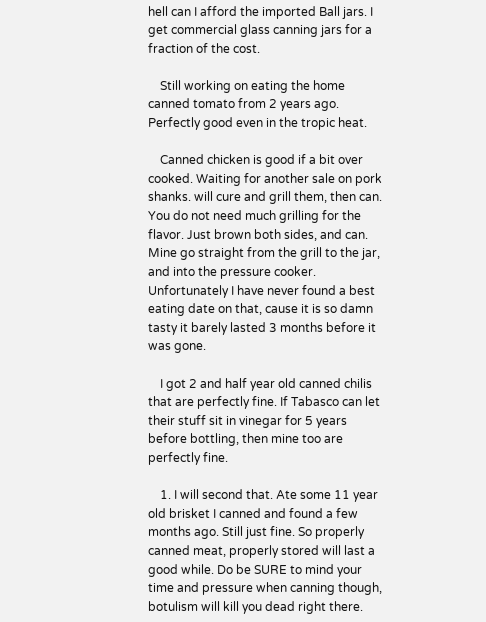hell can I afford the imported Ball jars. I get commercial glass canning jars for a fraction of the cost.

    Still working on eating the home canned tomato from 2 years ago. Perfectly good even in the tropic heat.

    Canned chicken is good if a bit over cooked. Waiting for another sale on pork shanks. will cure and grill them, then can. You do not need much grilling for the flavor. Just brown both sides, and can. Mine go straight from the grill to the jar, and into the pressure cooker. Unfortunately I have never found a best eating date on that, cause it is so damn tasty it barely lasted 3 months before it was gone.

    I got 2 and half year old canned chilis that are perfectly fine. If Tabasco can let their stuff sit in vinegar for 5 years before bottling, then mine too are perfectly fine.

    1. I will second that. Ate some 11 year old brisket I canned and found a few months ago. Still just fine. So properly canned meat, properly stored will last a good while. Do be SURE to mind your time and pressure when canning though, botulism will kill you dead right there.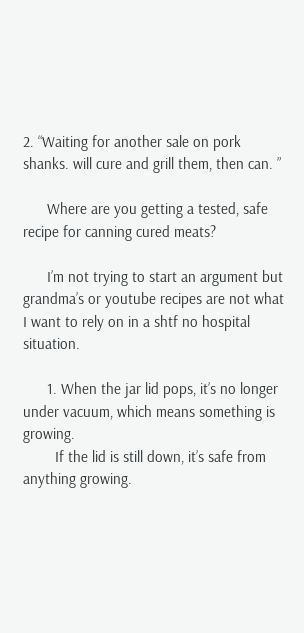2. “Waiting for another sale on pork shanks. will cure and grill them, then can. ”

      Where are you getting a tested, safe recipe for canning cured meats?

      I’m not trying to start an argument but grandma’s or youtube recipes are not what I want to rely on in a shtf no hospital situation.

      1. When the jar lid pops, it’s no longer under vacuum, which means something is growing.
        If the lid is still down, it’s safe from anything growing.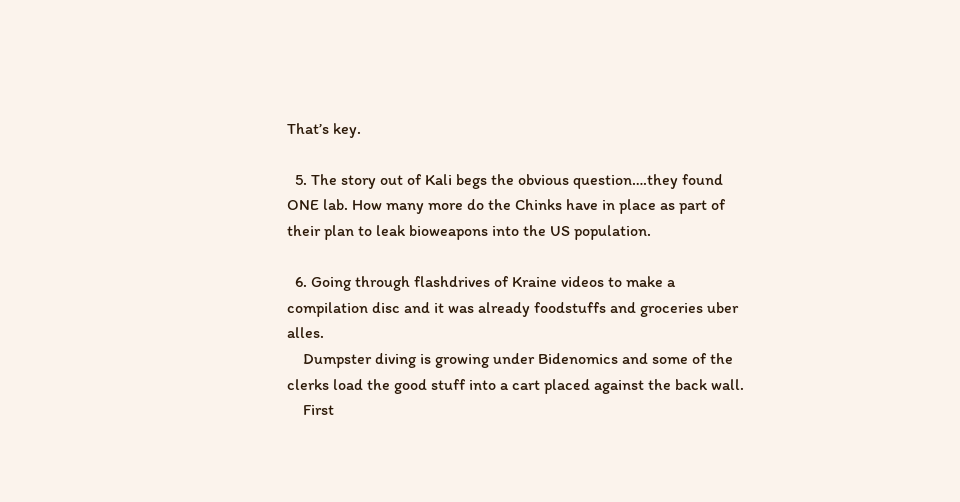That’s key.

  5. The story out of Kali begs the obvious question….they found ONE lab. How many more do the Chinks have in place as part of their plan to leak bioweapons into the US population.

  6. Going through flashdrives of Kraine videos to make a compilation disc and it was already foodstuffs and groceries uber alles.
    Dumpster diving is growing under Bidenomics and some of the clerks load the good stuff into a cart placed against the back wall.
    First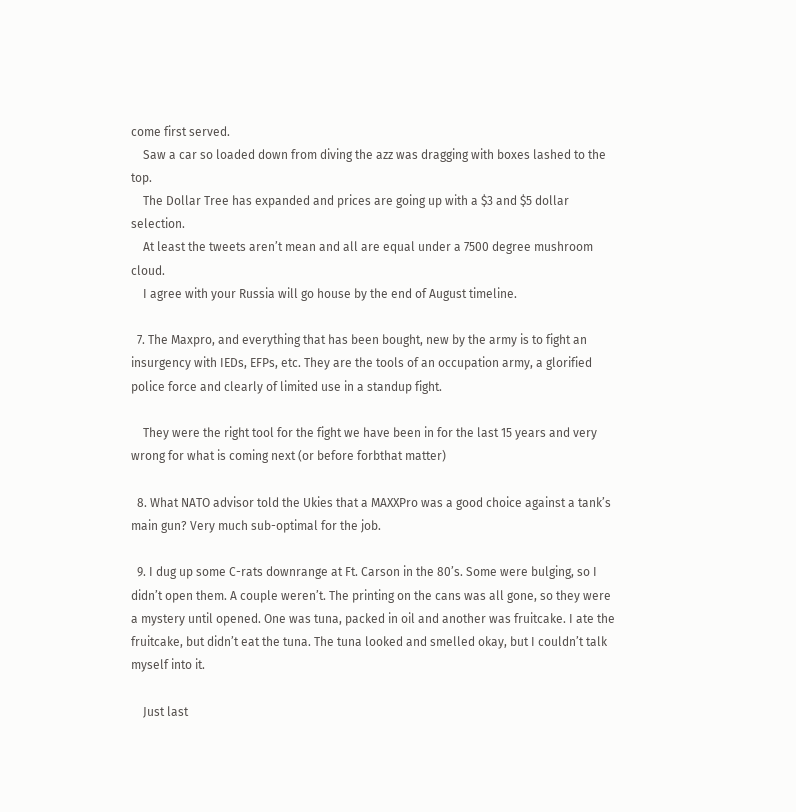come first served.
    Saw a car so loaded down from diving the azz was dragging with boxes lashed to the top.
    The Dollar Tree has expanded and prices are going up with a $3 and $5 dollar selection.
    At least the tweets aren’t mean and all are equal under a 7500 degree mushroom cloud.
    I agree with your Russia will go house by the end of August timeline.

  7. The Maxpro, and everything that has been bought, new by the army is to fight an insurgency with IEDs, EFPs, etc. They are the tools of an occupation army, a glorified police force and clearly of limited use in a standup fight.

    They were the right tool for the fight we have been in for the last 15 years and very wrong for what is coming next (or before forbthat matter)

  8. What NATO advisor told the Ukies that a MAXXPro was a good choice against a tank’s main gun? Very much sub-optimal for the job.

  9. I dug up some C-rats downrange at Ft. Carson in the 80’s. Some were bulging, so I didn’t open them. A couple weren’t. The printing on the cans was all gone, so they were a mystery until opened. One was tuna, packed in oil and another was fruitcake. I ate the fruitcake, but didn’t eat the tuna. The tuna looked and smelled okay, but I couldn’t talk myself into it.

    Just last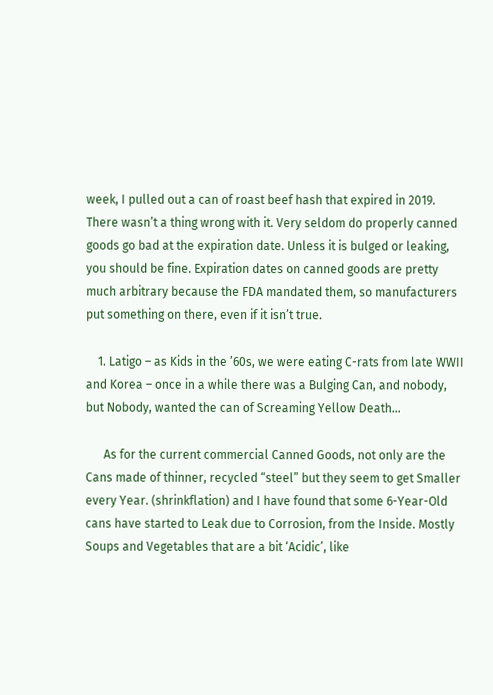week, I pulled out a can of roast beef hash that expired in 2019. There wasn’t a thing wrong with it. Very seldom do properly canned goods go bad at the expiration date. Unless it is bulged or leaking, you should be fine. Expiration dates on canned goods are pretty much arbitrary because the FDA mandated them, so manufacturers put something on there, even if it isn’t true.

    1. Latigo – as Kids in the ’60s, we were eating C-rats from late WWII and Korea – once in a while there was a Bulging Can, and nobody, but Nobody, wanted the can of Screaming Yellow Death…

      As for the current commercial Canned Goods, not only are the Cans made of thinner, recycled “steel” but they seem to get Smaller every Year. (shrinkflation) and I have found that some 6-Year-Old cans have started to Leak due to Corrosion, from the Inside. Mostly Soups and Vegetables that are a bit ‘Acidic’, like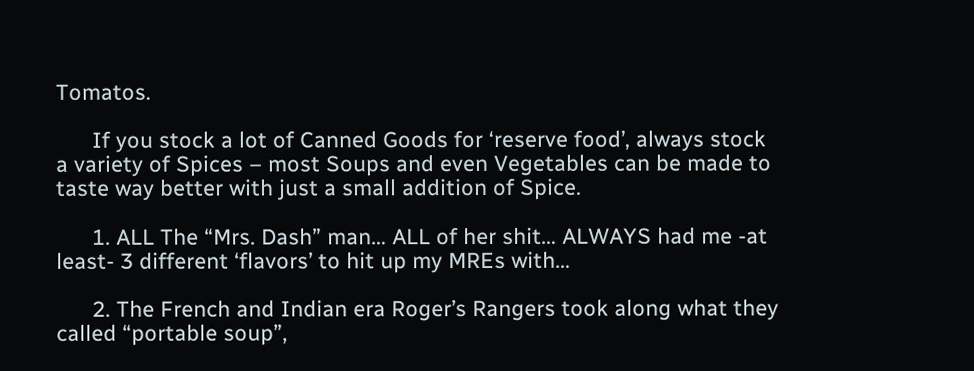Tomatos.

      If you stock a lot of Canned Goods for ‘reserve food’, always stock a variety of Spices – most Soups and even Vegetables can be made to taste way better with just a small addition of Spice.

      1. ALL The “Mrs. Dash” man… ALL of her shit… ALWAYS had me -at least- 3 different ‘flavors’ to hit up my MREs with…

      2. The French and Indian era Roger’s Rangers took along what they called “portable soup”,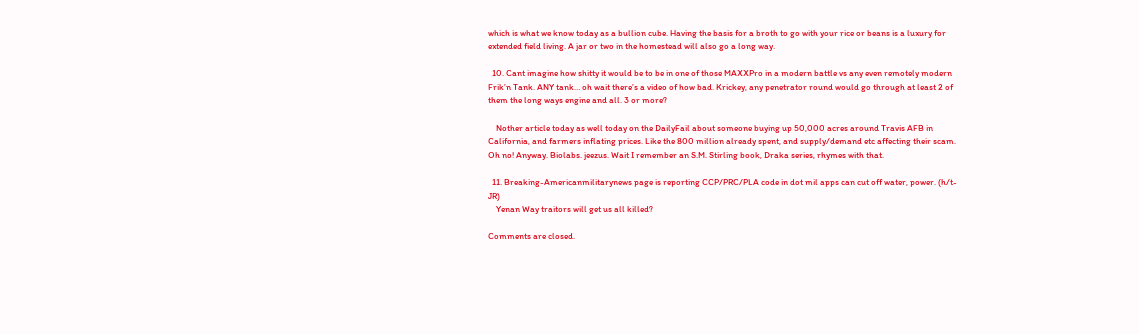which is what we know today as a bullion cube. Having the basis for a broth to go with your rice or beans is a luxury for extended field living. A jar or two in the homestead will also go a long way.

  10. Cant imagine how shitty it would be to be in one of those MAXXPro in a modern battle vs any even remotely modern Frik’n Tank. ANY tank… oh wait there’s a video of how bad. Krickey, any penetrator round would go through at least 2 of them the long ways engine and all. 3 or more?

    Nother article today as well today on the DailyFail about someone buying up 50,000 acres around Travis AFB in California, and farmers inflating prices. Like the 800 million already spent, and supply/demand etc affecting their scam. Oh no! Anyway. Biolabs. jeezus. Wait I remember an S.M. Stirling book, Draka series, rhymes with that.

  11. Breaking-Americanmilitarynews page is reporting CCP/PRC/PLA code in dot mil apps can cut off water, power. (h/t-JR)
    Yenan Way traitors will get us all killed?

Comments are closed.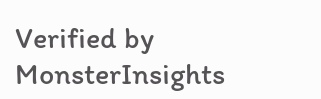Verified by MonsterInsights